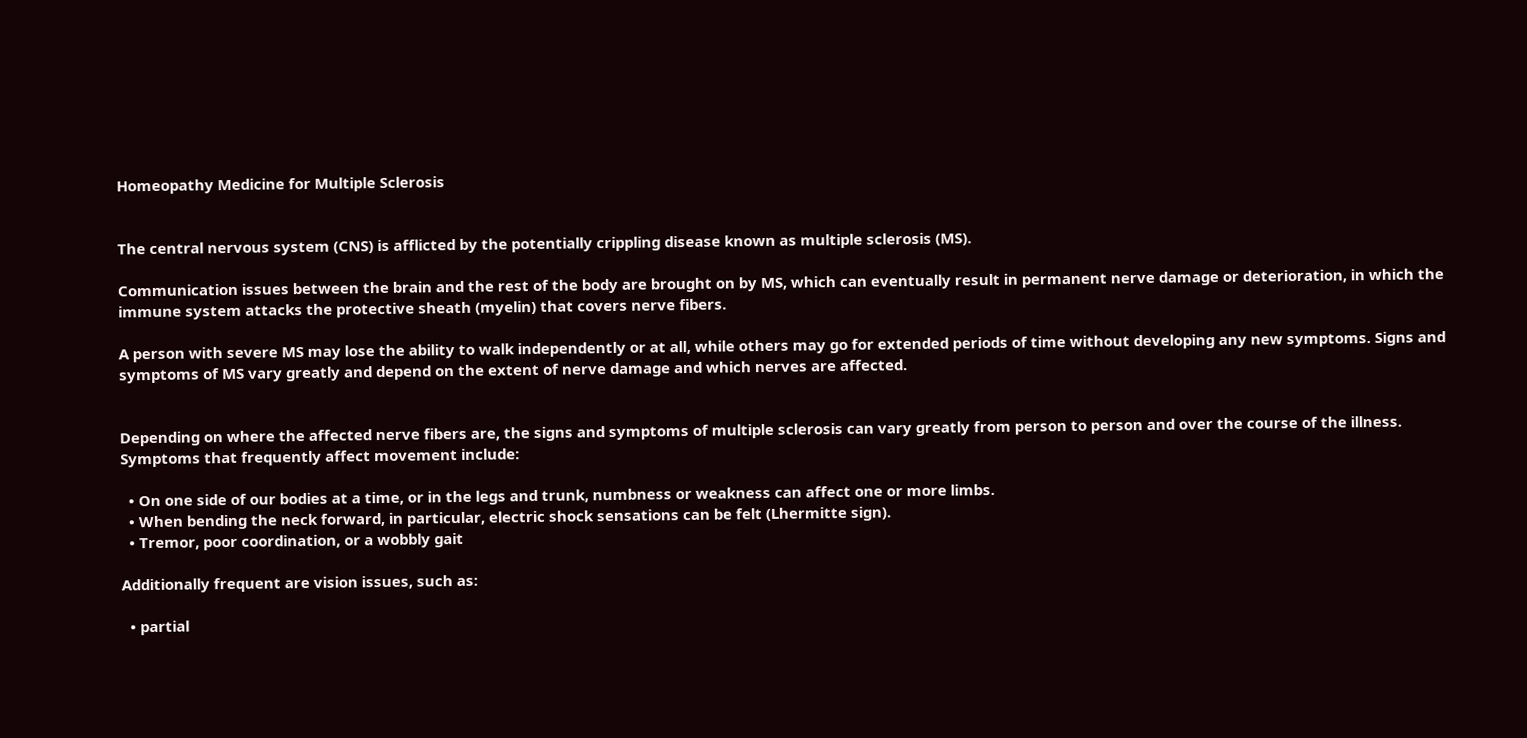Homeopathy Medicine for Multiple Sclerosis


The central nervous system (CNS) is afflicted by the potentially crippling disease known as multiple sclerosis (MS).

Communication issues between the brain and the rest of the body are brought on by MS, which can eventually result in permanent nerve damage or deterioration, in which the immune system attacks the protective sheath (myelin) that covers nerve fibers.

A person with severe MS may lose the ability to walk independently or at all, while others may go for extended periods of time without developing any new symptoms. Signs and symptoms of MS vary greatly and depend on the extent of nerve damage and which nerves are affected.


Depending on where the affected nerve fibers are, the signs and symptoms of multiple sclerosis can vary greatly from person to person and over the course of the illness. Symptoms that frequently affect movement include:

  • On one side of our bodies at a time, or in the legs and trunk, numbness or weakness can affect one or more limbs.
  • When bending the neck forward, in particular, electric shock sensations can be felt (Lhermitte sign).
  • Tremor, poor coordination, or a wobbly gait

Additionally frequent are vision issues, such as:

  • partial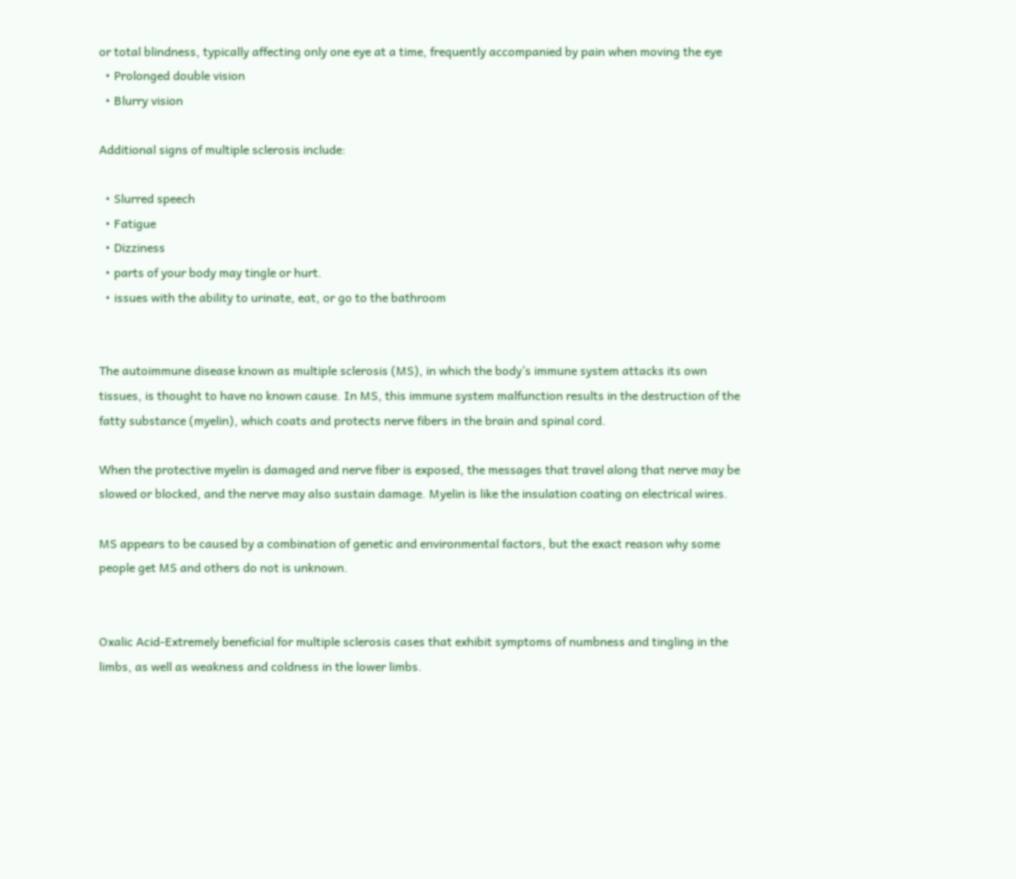or total blindness, typically affecting only one eye at a time, frequently accompanied by pain when moving the eye
  • Prolonged double vision
  • Blurry vision

Additional signs of multiple sclerosis include:

  • Slurred speech
  • Fatigue
  • Dizziness
  • parts of your body may tingle or hurt.
  • issues with the ability to urinate, eat, or go to the bathroom


The autoimmune disease known as multiple sclerosis (MS), in which the body’s immune system attacks its own tissues, is thought to have no known cause. In MS, this immune system malfunction results in the destruction of the fatty substance (myelin), which coats and protects nerve fibers in the brain and spinal cord.

When the protective myelin is damaged and nerve fiber is exposed, the messages that travel along that nerve may be slowed or blocked, and the nerve may also sustain damage. Myelin is like the insulation coating on electrical wires.

MS appears to be caused by a combination of genetic and environmental factors, but the exact reason why some people get MS and others do not is unknown.


Oxalic Acid-Extremely beneficial for multiple sclerosis cases that exhibit symptoms of numbness and tingling in the limbs, as well as weakness and coldness in the lower limbs.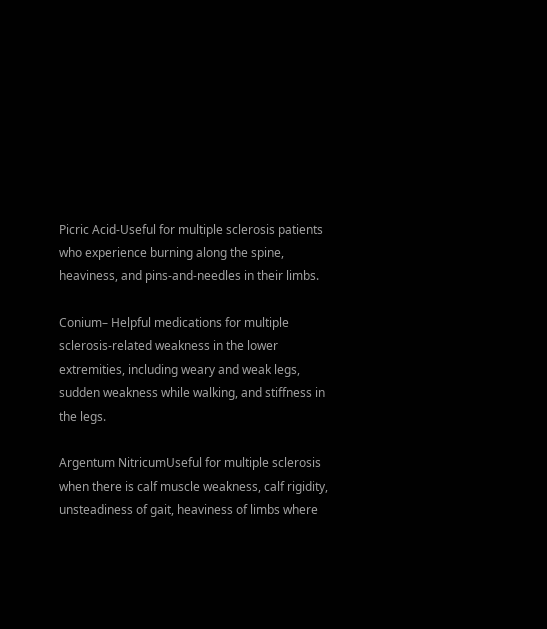Picric Acid-Useful for multiple sclerosis patients who experience burning along the spine, heaviness, and pins-and-needles in their limbs.

Conium– Helpful medications for multiple sclerosis-related weakness in the lower extremities, including weary and weak legs, sudden weakness while walking, and stiffness in the legs.

Argentum NitricumUseful for multiple sclerosis when there is calf muscle weakness, calf rigidity, unsteadiness of gait, heaviness of limbs where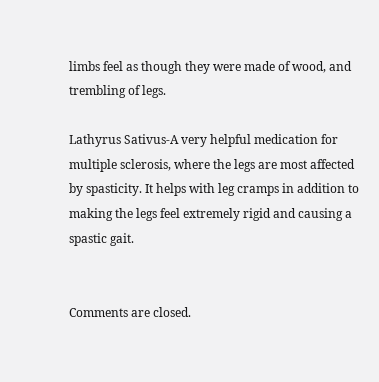limbs feel as though they were made of wood, and trembling of legs.

Lathyrus Sativus-A very helpful medication for multiple sclerosis, where the legs are most affected by spasticity. It helps with leg cramps in addition to making the legs feel extremely rigid and causing a spastic gait.


Comments are closed.